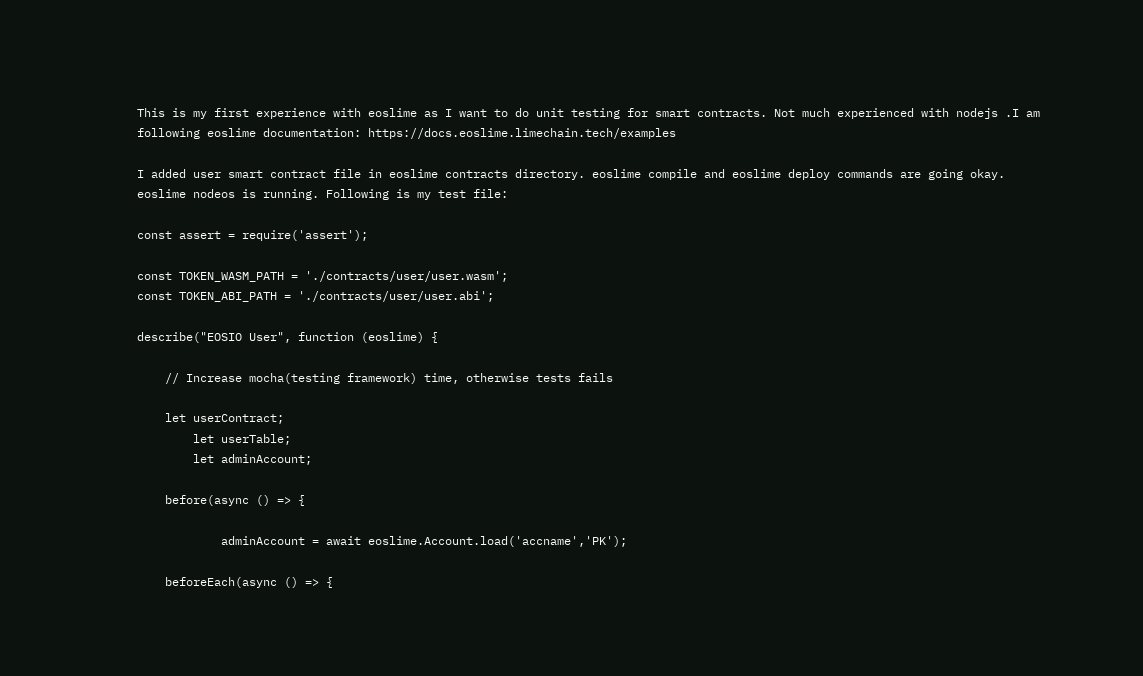This is my first experience with eoslime as I want to do unit testing for smart contracts. Not much experienced with nodejs .I am following eoslime documentation: https://docs.eoslime.limechain.tech/examples

I added user smart contract file in eoslime contracts directory. eoslime compile and eoslime deploy commands are going okay. eoslime nodeos is running. Following is my test file:

const assert = require('assert');

const TOKEN_WASM_PATH = './contracts/user/user.wasm';
const TOKEN_ABI_PATH = './contracts/user/user.abi';

describe("EOSIO User", function (eoslime) {

    // Increase mocha(testing framework) time, otherwise tests fails

    let userContract;
        let userTable;
        let adminAccount;

    before(async () => {

            adminAccount = await eoslime.Account.load('accname','PK');

    beforeEach(async () => {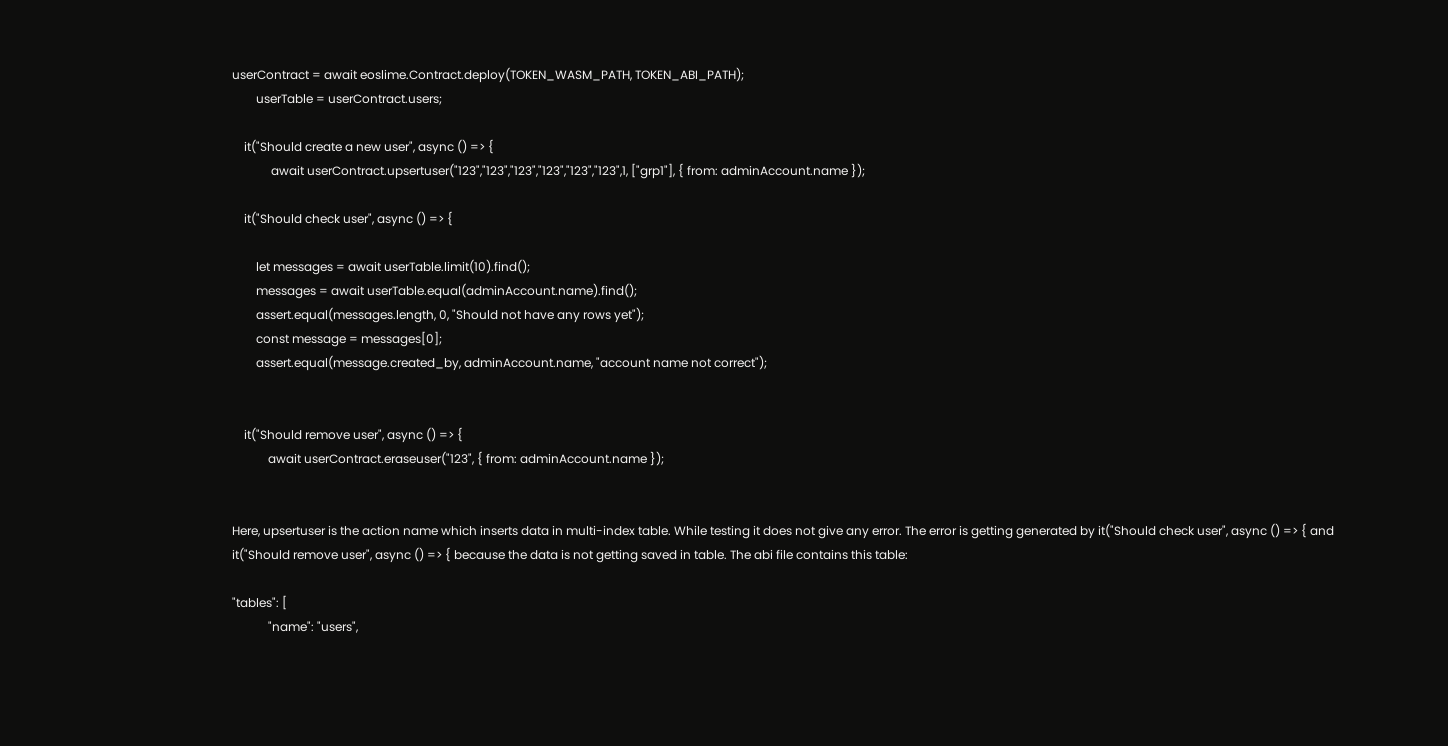userContract = await eoslime.Contract.deploy(TOKEN_WASM_PATH, TOKEN_ABI_PATH);
        userTable = userContract.users;

    it("Should create a new user", async () => {
             await userContract.upsertuser("123","123","123","123","123","123",1, ["grp1"], { from: adminAccount.name });

    it("Should check user", async () => {

        let messages = await userTable.limit(10).find();
        messages = await userTable.equal(adminAccount.name).find();
        assert.equal(messages.length, 0, "Should not have any rows yet");
        const message = messages[0];
        assert.equal(message.created_by, adminAccount.name, "account name not correct");


    it("Should remove user", async () => {
            await userContract.eraseuser("123", { from: adminAccount.name });


Here, upsertuser is the action name which inserts data in multi-index table. While testing it does not give any error. The error is getting generated by it("Should check user", async () => { and it("Should remove user", async () => { because the data is not getting saved in table. The abi file contains this table:

"tables": [
            "name": "users",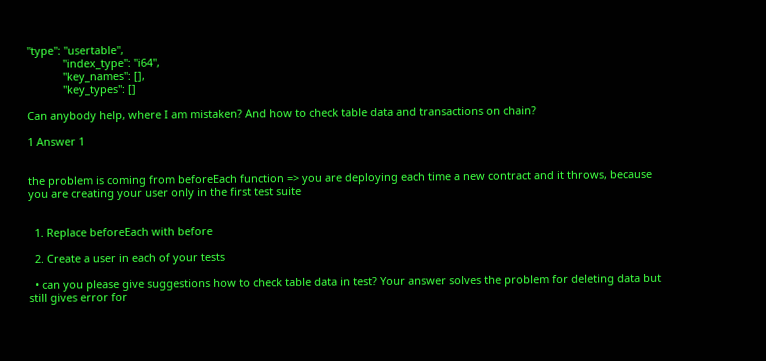"type": "usertable",
            "index_type": "i64",
            "key_names": [],
            "key_types": []

Can anybody help, where I am mistaken? And how to check table data and transactions on chain?

1 Answer 1


the problem is coming from beforeEach function => you are deploying each time a new contract and it throws, because you are creating your user only in the first test suite


  1. Replace beforeEach with before

  2. Create a user in each of your tests

  • can you please give suggestions how to check table data in test? Your answer solves the problem for deleting data but still gives error for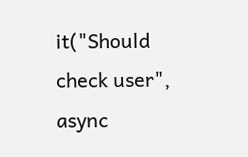it("Should check user", async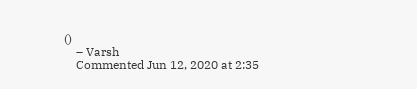()
    – Varsh
    Commented Jun 12, 2020 at 2:35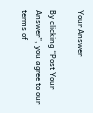Your Answer

By clicking “Post Your Answer”, you agree to our terms of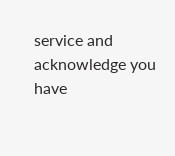service and acknowledge you have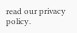read our privacy policy.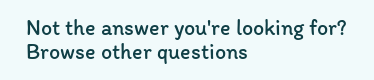Not the answer you're looking for? Browse other questions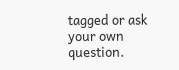tagged or ask your own question.